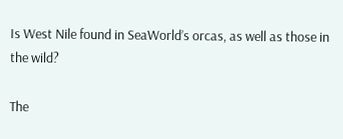Is West Nile found in SeaWorld’s orcas, as well as those in the wild?

The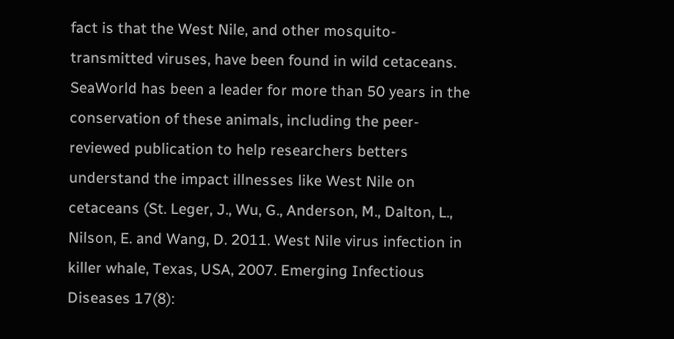fact is that the West Nile, and other mosquito-transmitted viruses, have been found in wild cetaceans. SeaWorld has been a leader for more than 50 years in the conservation of these animals, including the peer-reviewed publication to help researchers betters understand the impact illnesses like West Nile on cetaceans (St. Leger, J., Wu, G., Anderson, M., Dalton, L., Nilson, E. and Wang, D. 2011. West Nile virus infection in killer whale, Texas, USA, 2007. Emerging Infectious Diseases 17(8):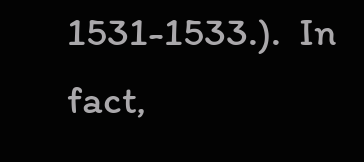1531-1533.).  In fact,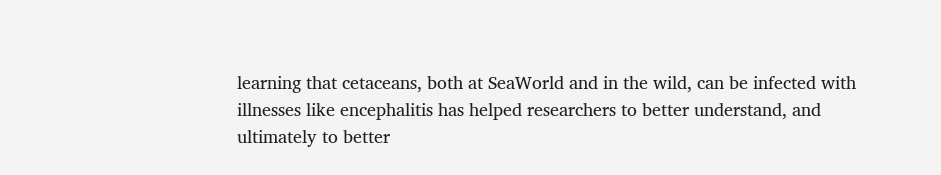learning that cetaceans, both at SeaWorld and in the wild, can be infected with illnesses like encephalitis has helped researchers to better understand, and ultimately to better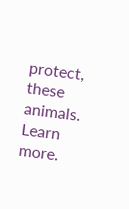protect, these animals.
Learn more.